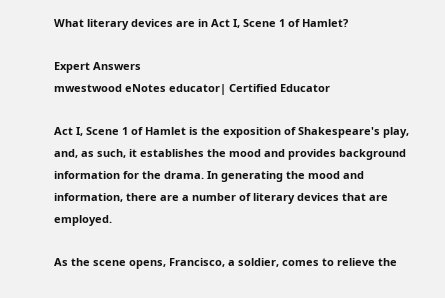What literary devices are in Act I, Scene 1 of Hamlet?

Expert Answers
mwestwood eNotes educator| Certified Educator

Act I, Scene 1 of Hamlet is the exposition of Shakespeare's play, and, as such, it establishes the mood and provides background information for the drama. In generating the mood and information, there are a number of literary devices that are employed.

As the scene opens, Francisco, a soldier, comes to relieve the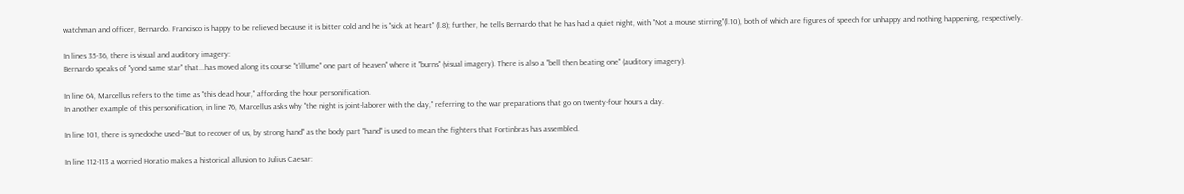watchman and officer, Bernardo. Francisco is happy to be relieved because it is bitter cold and he is "sick at heart" (l.8); further, he tells Bernardo that he has had a quiet night, with "Not a mouse stirring"(l.10), both of which are figures of speech for unhappy and nothing happening, respectively.

In lines 35-36, there is visual and auditory imagery:
Bernardo speaks of "yond same star" that...has moved along its course "t'illume" one part of heaven" where it "burns" (visual imagery). There is also a "bell then beating one" (auditory imagery).

In line 64, Marcellus refers to the time as "this dead hour," affording the hour personification.
In another example of this personification, in line 76, Marcellus asks why "the night is joint-laborer with the day," referring to the war preparations that go on twenty-four hours a day.

In line 101, there is synedoche used--"But to recover of us, by strong hand" as the body part "hand" is used to mean the fighters that Fortinbras has assembled.

In line 112-113 a worried Horatio makes a historical allusion to Julius Caesar: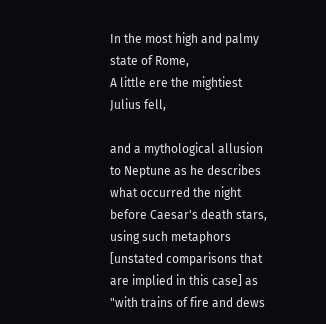In the most high and palmy state of Rome,
A little ere the mightiest Julius fell,

and a mythological allusion to Neptune as he describes what occurred the night before Caesar's death stars, using such metaphors [unstated comparisons that are implied in this case] as "with trains of fire and dews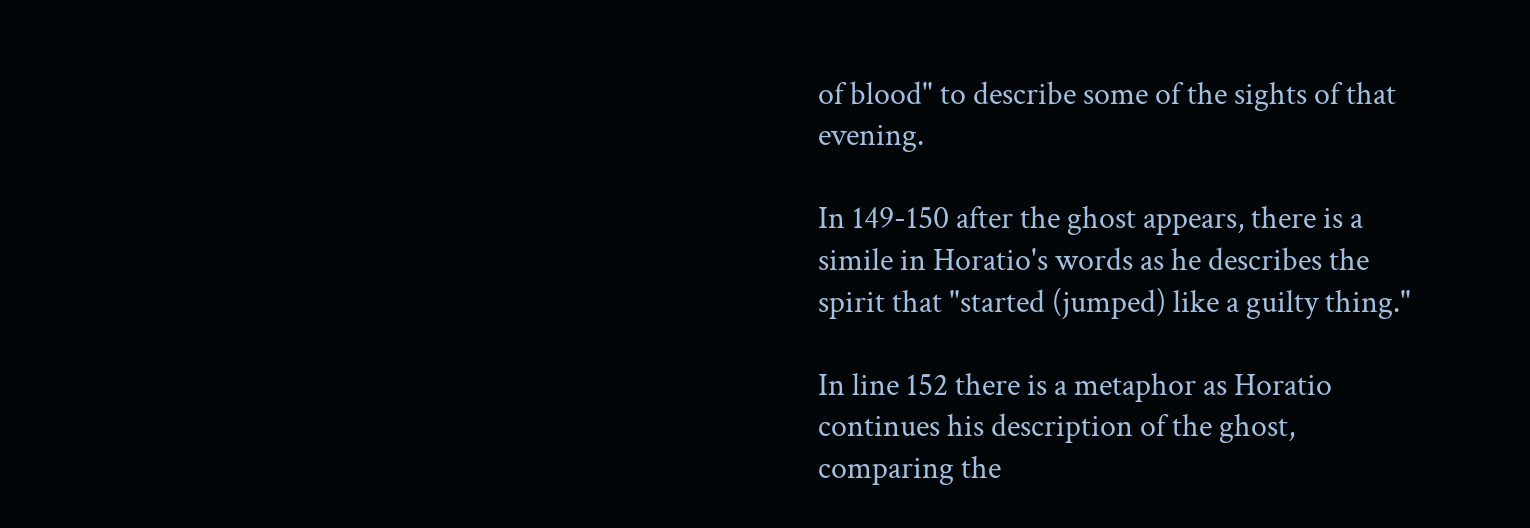of blood" to describe some of the sights of that evening.

In 149-150 after the ghost appears, there is a simile in Horatio's words as he describes the spirit that "started (jumped) like a guilty thing."

In line 152 there is a metaphor as Horatio continues his description of the ghost, comparing the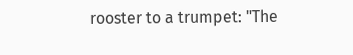rooster to a trumpet: "The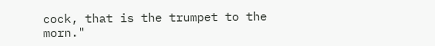cock, that is the trumpet to the morn."